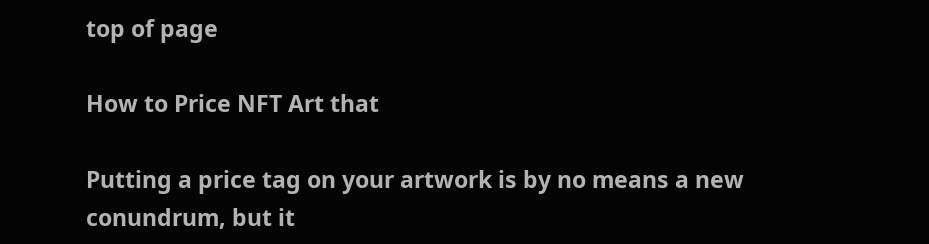top of page

How to Price NFT Art that

Putting a price tag on your artwork is by no means a new conundrum, but it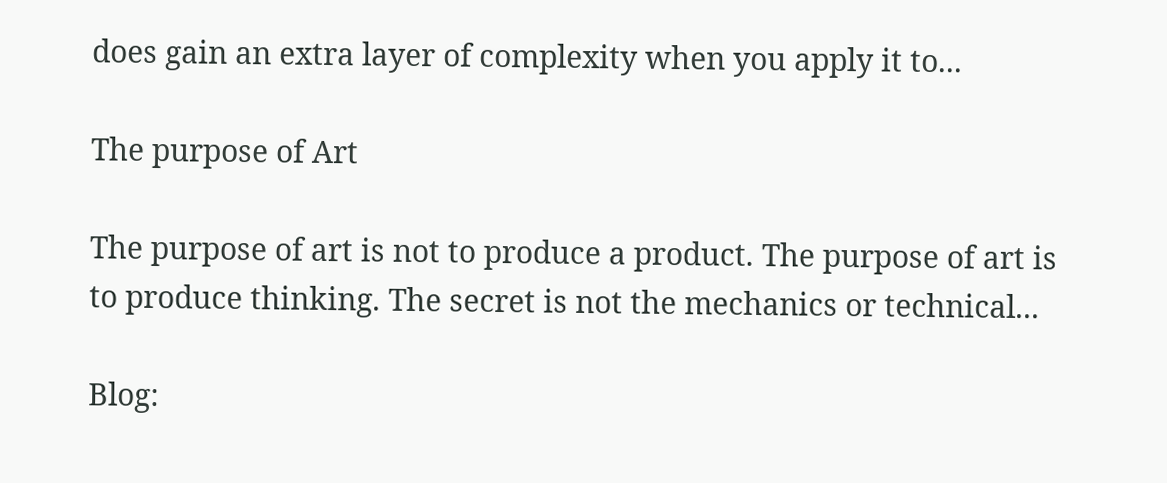does gain an extra layer of complexity when you apply it to...

The purpose of Art

The purpose of art is not to produce a product. The purpose of art is to produce thinking. The secret is not the mechanics or technical...

Blog: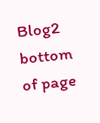Blog2
bottom of page